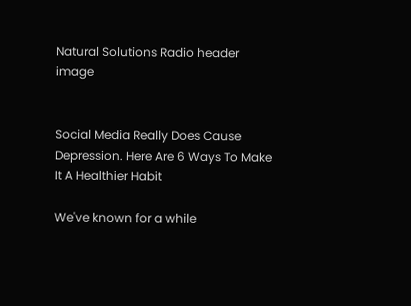Natural Solutions Radio header image


Social Media Really Does Cause Depression. Here Are 6 Ways To Make It A Healthier Habit

We've known for a while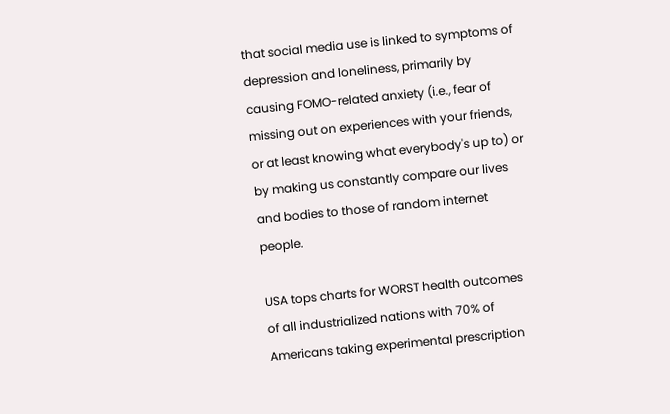that social media use is linked to symptoms of depression and loneliness, primarily by causing FOMO-related anxiety (i.e., fear of missing out on experiences with your friends, or at least knowing what everybody's up to) or by making us constantly compare our lives and bodies to those of random internet people.

USA tops charts for WORST health outcomes of all industrialized nations with 70% of Americans taking experimental prescription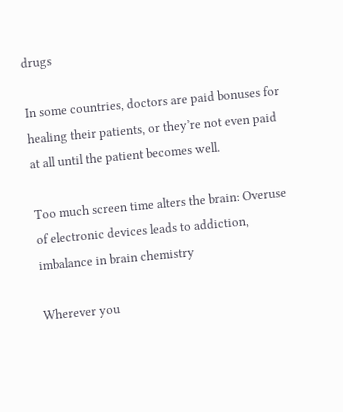drugs

In some countries, doctors are paid bonuses for healing their patients, or they’re not even paid at all until the patient becomes well.

Too much screen time alters the brain: Overuse of electronic devices leads to addiction, imbalance in brain chemistry

Wherever you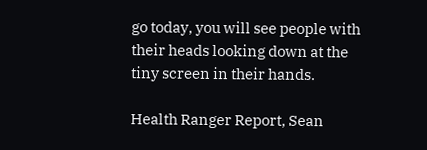go today, you will see people with their heads looking down at the tiny screen in their hands.

Health Ranger Report, Sean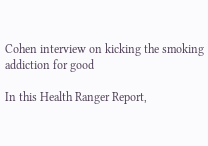Cohen interview on kicking the smoking addiction for good

In this Health Ranger Report,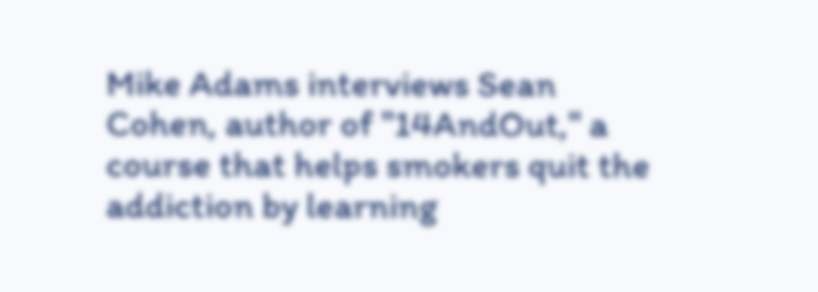Mike Adams interviews Sean Cohen, author of "14AndOut," a course that helps smokers quit the addiction by learning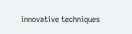innovative techniques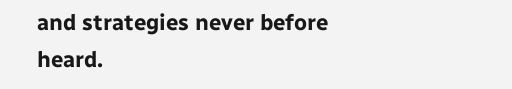and strategies never before heard.